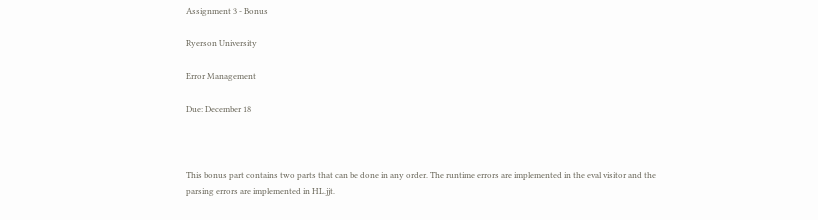Assignment 3 - Bonus

Ryerson University

Error Management

Due: December 18



This bonus part contains two parts that can be done in any order. The runtime errors are implemented in the eval visitor and the parsing errors are implemented in HL.jjt.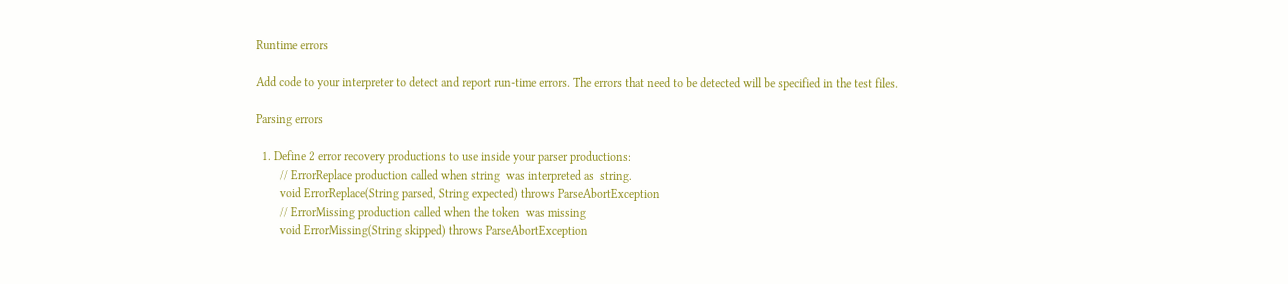Runtime errors

Add code to your interpreter to detect and report run-time errors. The errors that need to be detected will be specified in the test files.

Parsing errors

  1. Define 2 error recovery productions to use inside your parser productions:
        // ErrorReplace production called when string  was interpreted as  string.
        void ErrorReplace(String parsed, String expected) throws ParseAbortException
        // ErrorMissing production called when the token  was missing
        void ErrorMissing(String skipped) throws ParseAbortException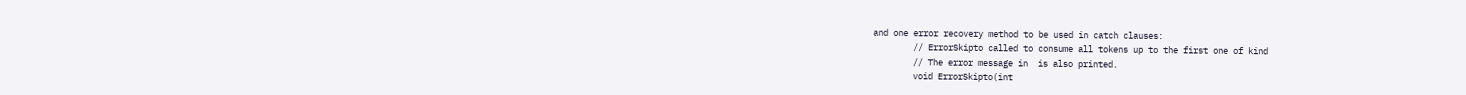and one error recovery method to be used in catch clauses:
        // ErrorSkipto called to consume all tokens up to the first one of kind
        // The error message in  is also printed.
        void ErrorSkipto(int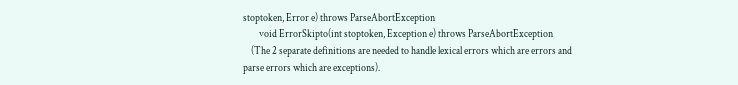stoptoken, Error e) throws ParseAbortException
        void ErrorSkipto(int stoptoken, Exception e) throws ParseAbortException
    (The 2 separate definitions are needed to handle lexical errors which are errors and parse errors which are exceptions).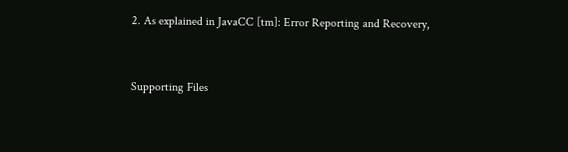2. As explained in JavaCC [tm]: Error Reporting and Recovery,


Supporting Files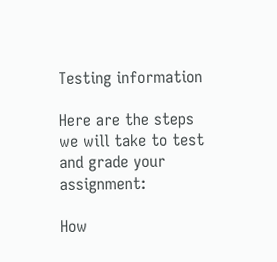Testing information

Here are the steps we will take to test and grade your assignment:

How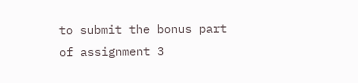to submit the bonus part of assignment 3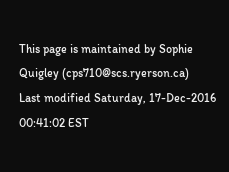This page is maintained by Sophie Quigley (cps710@scs.ryerson.ca)
Last modified Saturday, 17-Dec-2016 00:41:02 EST